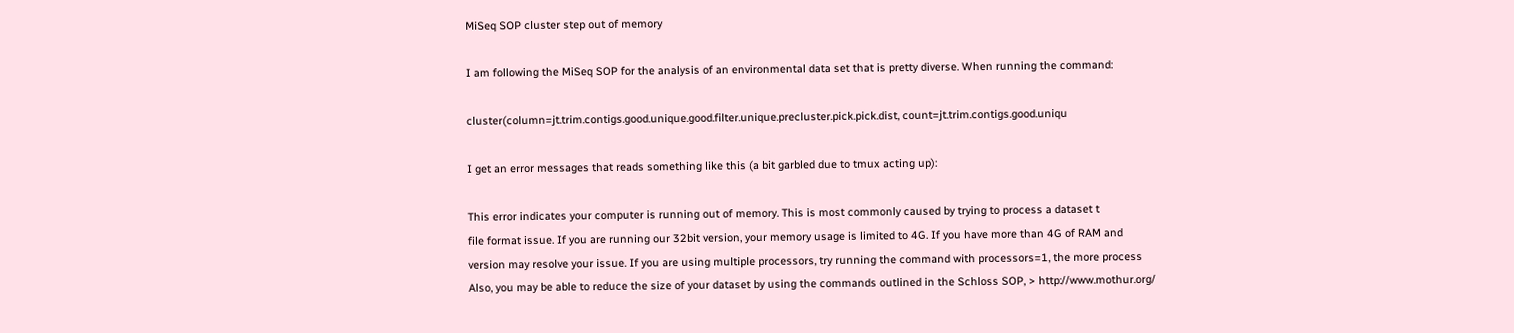MiSeq SOP cluster step out of memory

I am following the MiSeq SOP for the analysis of an environmental data set that is pretty diverse. When running the command:

cluster(column=jt.trim.contigs.good.unique.good.filter.unique.precluster.pick.pick.dist, count=jt.trim.contigs.good.uniqu

I get an error messages that reads something like this (a bit garbled due to tmux acting up):

This error indicates your computer is running out of memory. This is most commonly caused by trying to process a dataset t
file format issue. If you are running our 32bit version, your memory usage is limited to 4G. If you have more than 4G of RAM and
version may resolve your issue. If you are using multiple processors, try running the command with processors=1, the more process
Also, you may be able to reduce the size of your dataset by using the commands outlined in the Schloss SOP, > http://www.mothur.org/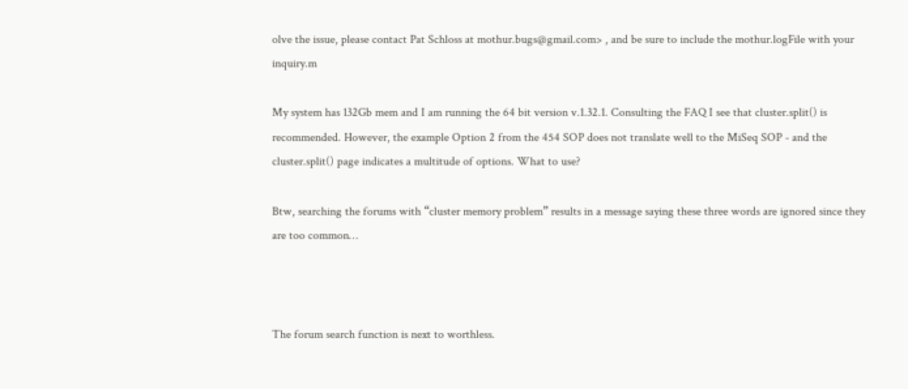olve the issue, please contact Pat Schloss at mothur.bugs@gmail.com> , and be sure to include the mothur.logFile with your inquiry.m

My system has 132Gb mem and I am running the 64 bit version v.1.32.1. Consulting the FAQ I see that cluster.split() is recommended. However, the example Option 2 from the 454 SOP does not translate well to the MiSeq SOP - and the cluster.split() page indicates a multitude of options. What to use?

Btw, searching the forums with “cluster memory problem” results in a message saying these three words are ignored since they are too common…



The forum search function is next to worthless.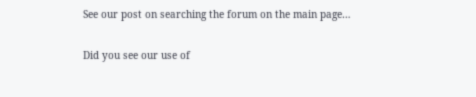See our post on searching the forum on the main page…

Did you see our use of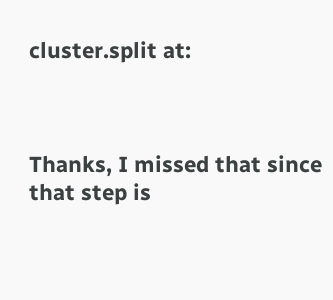cluster.split at:



Thanks, I missed that since that step is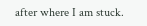after where I am stuck.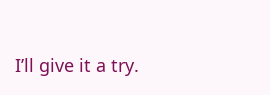I’ll give it a try.